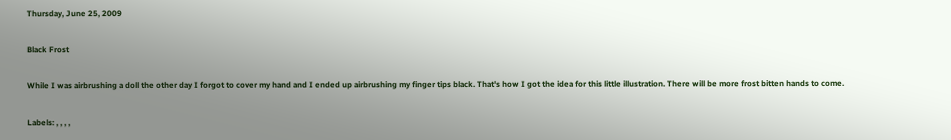Thursday, June 25, 2009

Black Frost

While I was airbrushing a doll the other day I forgot to cover my hand and I ended up airbrushing my finger tips black. That's how I got the idea for this little illustration. There will be more frost bitten hands to come.

Labels: , , , ,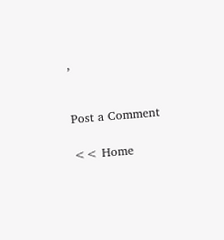,


Post a Comment

<< Home